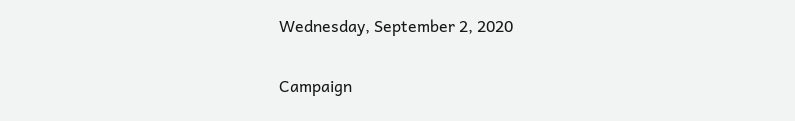Wednesday, September 2, 2020

Campaign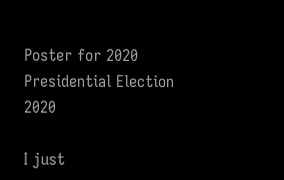Poster for 2020 Presidential Election 2020

I just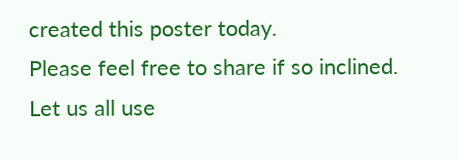created this poster today.
Please feel free to share if so inclined.
Let us all use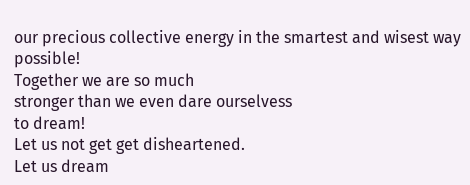our precious collective energy in the smartest and wisest way possible!
Together we are so much
stronger than we even dare ourselvess
to dream!
Let us not get get disheartened.
Let us dream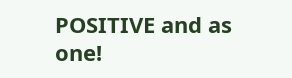POSITIVE and as one!